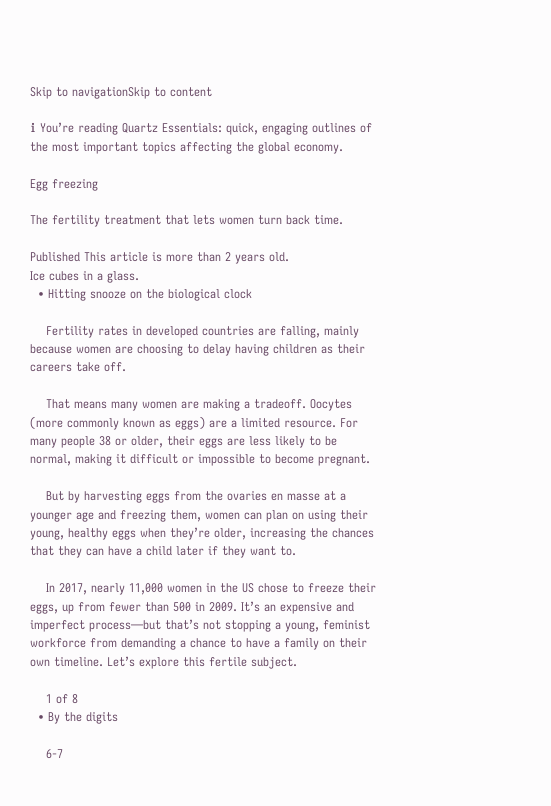Skip to navigationSkip to content

ℹ You’re reading Quartz Essentials: quick, engaging outlines of the most important topics affecting the global economy.

Egg freezing

The fertility treatment that lets women turn back time.

Published This article is more than 2 years old.
Ice cubes in a glass.
  • Hitting snooze on the biological clock

    Fertility rates in developed countries are falling, mainly because women are choosing to delay having children as their careers take off.

    That means many women are making a tradeoff. Oocytes (more commonly known as eggs) are a limited resource. For many people 38 or older, their eggs are less likely to be normal, making it difficult or impossible to become pregnant.

    But by harvesting eggs from the ovaries en masse at a younger age and freezing them, women can plan on using their young, healthy eggs when they’re older, increasing the chances that they can have a child later if they want to.

    In 2017, nearly 11,000 women in the US chose to freeze their eggs, up from fewer than 500 in 2009. It’s an expensive and imperfect process—but that’s not stopping a young, feminist workforce from demanding a chance to have a family on their own timeline. Let’s explore this fertile subject.

    1 of 8
  • By the digits

    6-7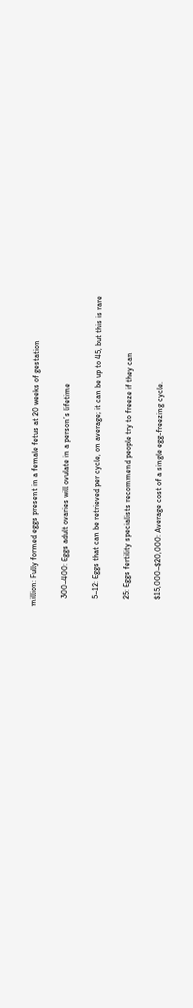million: Fully formed eggs present in a female fetus at 20 weeks of gestation

    300–400: Eggs adult ovaries will ovulate in a person’s lifetime

    5–12: Eggs that can be retrieved per cycle, on average; it can be up to 45, but this is rare

    25: Eggs fertility specialists recommend people try to freeze if they can

    $15,000–$20,000: Average cost of a single egg-freezing cycle.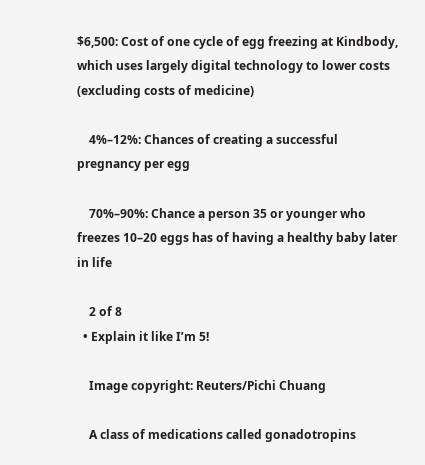$6,500: Cost of one cycle of egg freezing at Kindbody, which uses largely digital technology to lower costs (excluding costs of medicine)

    4%–12%: Chances of creating a successful pregnancy per egg

    70%–90%: Chance a person 35 or younger who freezes 10–20 eggs has of having a healthy baby later in life

    2 of 8
  • Explain it like I’m 5!

    Image copyright: Reuters/Pichi Chuang

    A class of medications called gonadotropins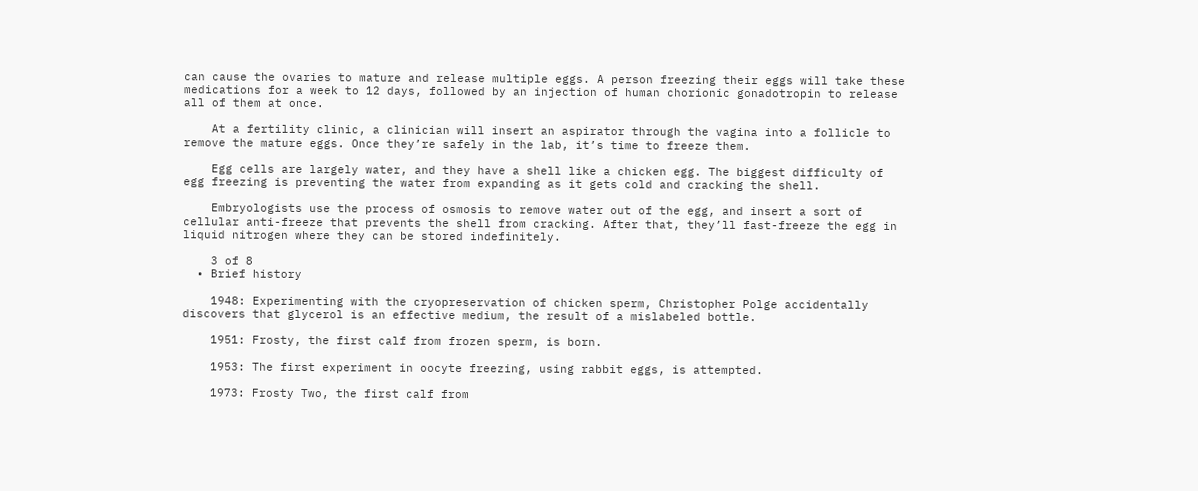can cause the ovaries to mature and release multiple eggs. A person freezing their eggs will take these medications for a week to 12 days, followed by an injection of human chorionic gonadotropin to release all of them at once.

    At a fertility clinic, a clinician will insert an aspirator through the vagina into a follicle to remove the mature eggs. Once they’re safely in the lab, it’s time to freeze them.

    Egg cells are largely water, and they have a shell like a chicken egg. The biggest difficulty of egg freezing is preventing the water from expanding as it gets cold and cracking the shell.

    Embryologists use the process of osmosis to remove water out of the egg, and insert a sort of cellular anti-freeze that prevents the shell from cracking. After that, they’ll fast-freeze the egg in liquid nitrogen where they can be stored indefinitely.

    3 of 8
  • Brief history

    1948: Experimenting with the cryopreservation of chicken sperm, Christopher Polge accidentally discovers that glycerol is an effective medium, the result of a mislabeled bottle.

    1951: Frosty, the first calf from frozen sperm, is born.

    1953: The first experiment in oocyte freezing, using rabbit eggs, is attempted.

    1973: Frosty Two, the first calf from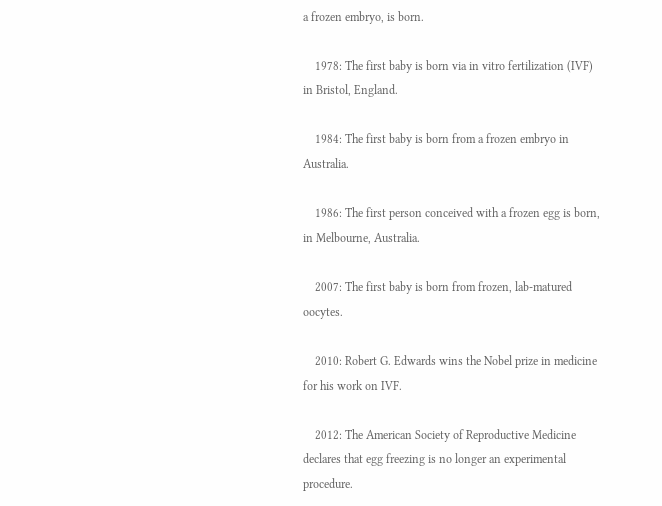a frozen embryo, is born.

    1978: The first baby is born via in vitro fertilization (IVF) in Bristol, England.

    1984: The first baby is born from a frozen embryo in Australia.

    1986: The first person conceived with a frozen egg is born, in Melbourne, Australia.

    2007: The first baby is born from frozen, lab-matured oocytes.

    2010: Robert G. Edwards wins the Nobel prize in medicine for his work on IVF.

    2012: The American Society of Reproductive Medicine declares that egg freezing is no longer an experimental procedure.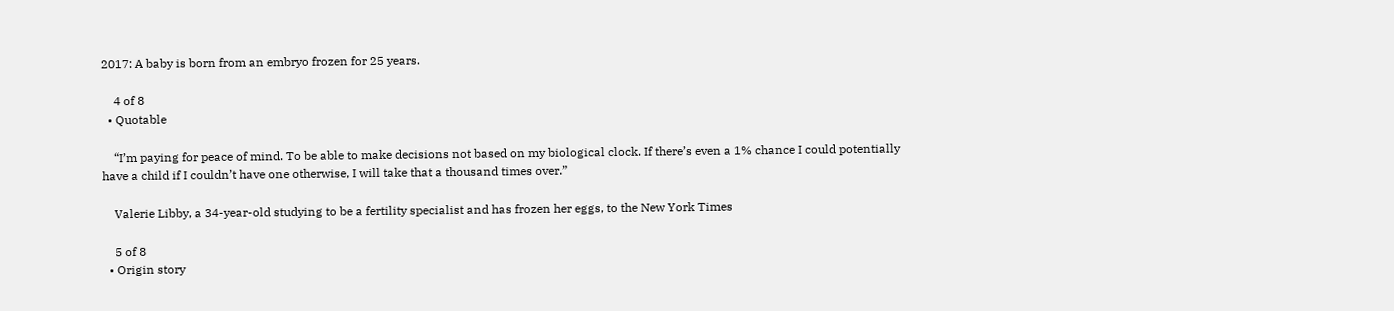2017: A baby is born from an embryo frozen for 25 years.

    4 of 8
  • Quotable

    “I’m paying for peace of mind. To be able to make decisions not based on my biological clock. If there’s even a 1% chance I could potentially have a child if I couldn’t have one otherwise, I will take that a thousand times over.”

    Valerie Libby, a 34-year-old studying to be a fertility specialist and has frozen her eggs, to the New York Times

    5 of 8
  • Origin story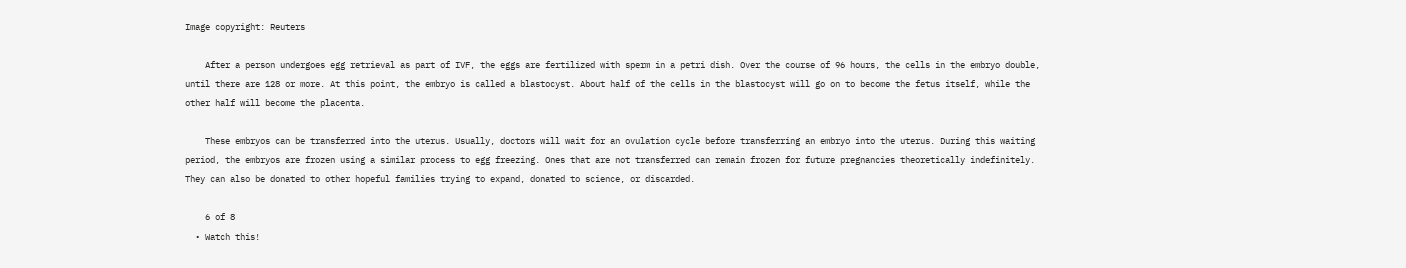Image copyright: Reuters

    After a person undergoes egg retrieval as part of IVF, the eggs are fertilized with sperm in a petri dish. Over the course of 96 hours, the cells in the embryo double, until there are 128 or more. At this point, the embryo is called a blastocyst. About half of the cells in the blastocyst will go on to become the fetus itself, while the other half will become the placenta.

    These embryos can be transferred into the uterus. Usually, doctors will wait for an ovulation cycle before transferring an embryo into the uterus. During this waiting period, the embryos are frozen using a similar process to egg freezing. Ones that are not transferred can remain frozen for future pregnancies theoretically indefinitely. They can also be donated to other hopeful families trying to expand, donated to science, or discarded.

    6 of 8
  • Watch this!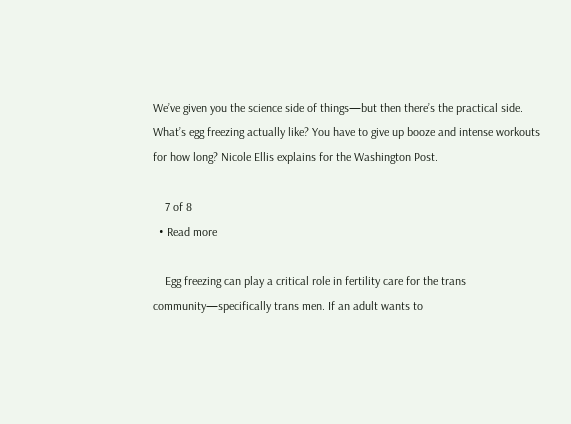We’ve given you the science side of things—but then there’s the practical side. What’s egg freezing actually like? You have to give up booze and intense workouts for how long? Nicole Ellis explains for the Washington Post.

    7 of 8
  • Read more

    Egg freezing can play a critical role in fertility care for the trans community—specifically trans men. If an adult wants to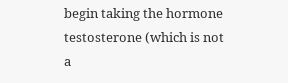begin taking the hormone testosterone (which is not a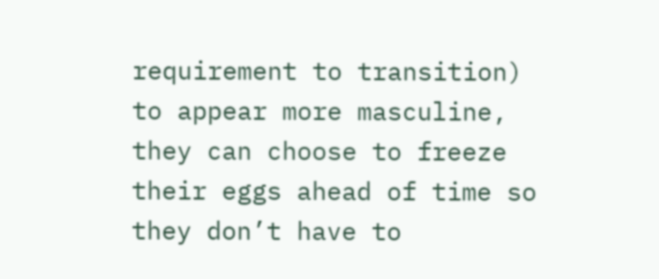requirement to transition) to appear more masculine, they can choose to freeze their eggs ahead of time so they don’t have to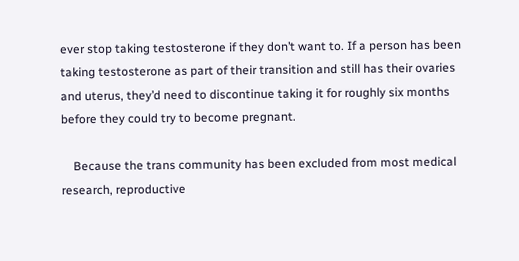ever stop taking testosterone if they don’t want to. If a person has been taking testosterone as part of their transition and still has their ovaries and uterus, they’d need to discontinue taking it for roughly six months before they could try to become pregnant.

    Because the trans community has been excluded from most medical research, reproductive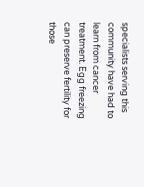specialists serving this community have had to learn from cancer treatment. Egg freezing can preserve fertility for those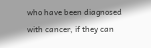who have been diagnosed with cancer, if they can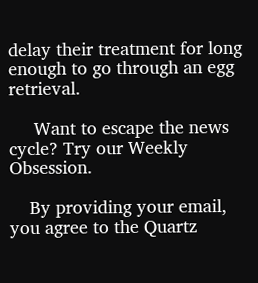delay their treatment for long enough to go through an egg retrieval.

     Want to escape the news cycle? Try our Weekly Obsession.

    By providing your email, you agree to the Quartz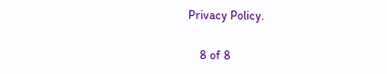Privacy Policy.

    8 of 8